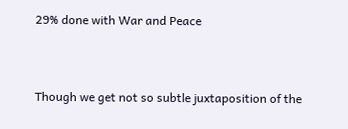29% done with War and Peace


Though we get not so subtle juxtaposition of the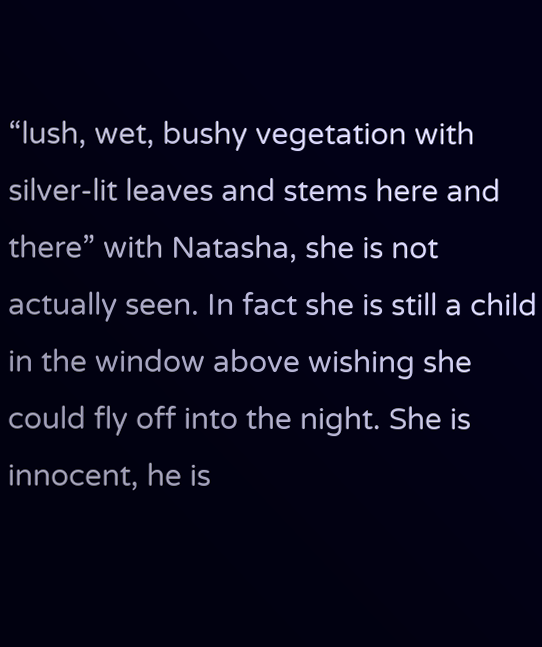“lush, wet, bushy vegetation with silver-lit leaves and stems here and there” with Natasha, she is not actually seen. In fact she is still a child in the window above wishing she could fly off into the night. She is innocent, he is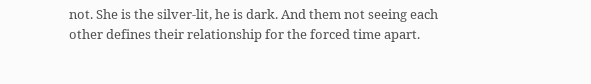not. She is the silver-lit, he is dark. And them not seeing each other defines their relationship for the forced time apart.